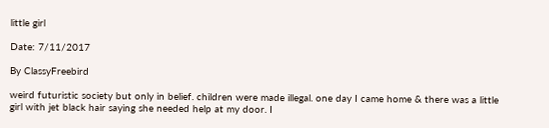little girl

Date: 7/11/2017

By ClassyFreebird

weird futuristic society but only in belief. children were made illegal. one day I came home & there was a little girl with jet black hair saying she needed help at my door. I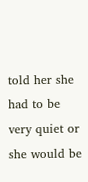told her she had to be very quiet or she would be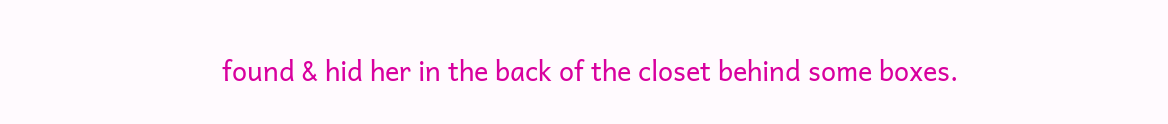found & hid her in the back of the closet behind some boxes.